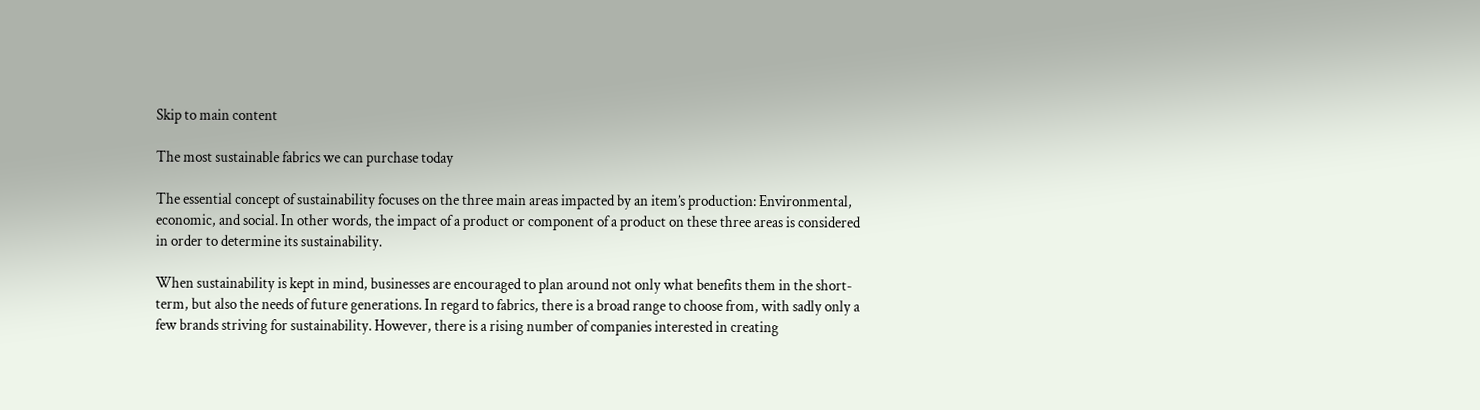Skip to main content

The most sustainable fabrics we can purchase today

The essential concept of sustainability focuses on the three main areas impacted by an item’s production: Environmental, economic, and social. In other words, the impact of a product or component of a product on these three areas is considered in order to determine its sustainability.

When sustainability is kept in mind, businesses are encouraged to plan around not only what benefits them in the short-term, but also the needs of future generations. In regard to fabrics, there is a broad range to choose from, with sadly only a few brands striving for sustainability. However, there is a rising number of companies interested in creating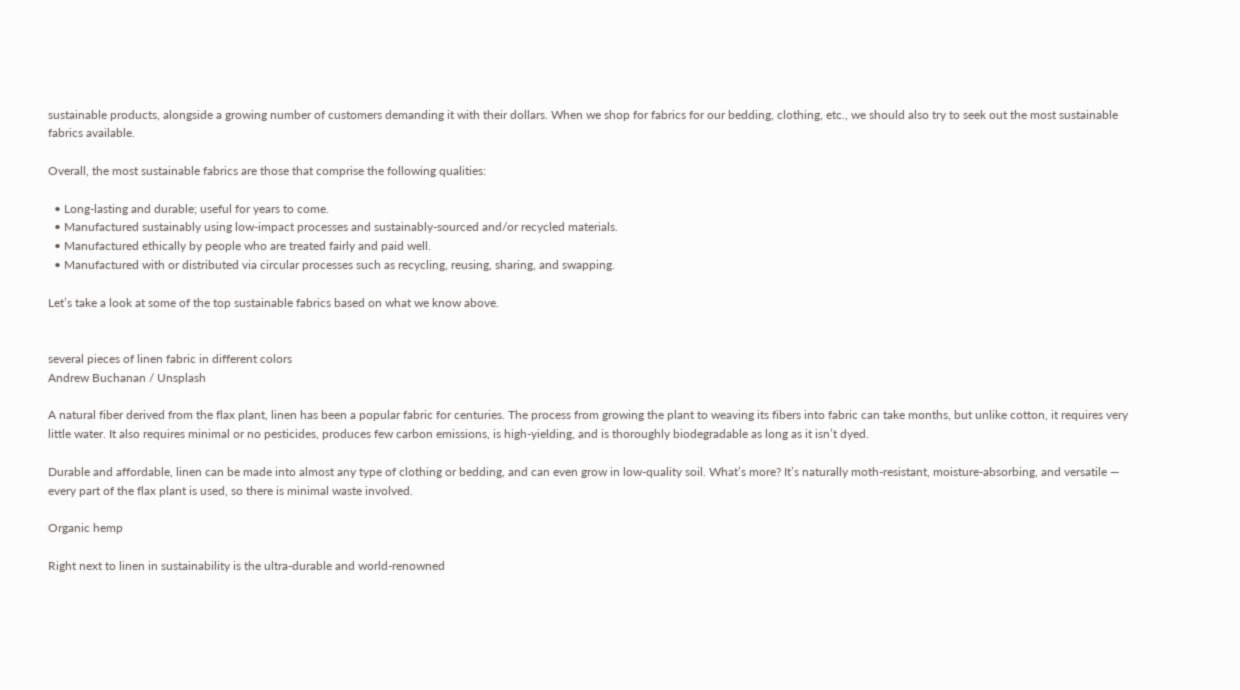sustainable products, alongside a growing number of customers demanding it with their dollars. When we shop for fabrics for our bedding, clothing, etc., we should also try to seek out the most sustainable fabrics available.

Overall, the most sustainable fabrics are those that comprise the following qualities:

  • Long-lasting and durable; useful for years to come.
  • Manufactured sustainably using low-impact processes and sustainably-sourced and/or recycled materials.
  • Manufactured ethically by people who are treated fairly and paid well.
  • Manufactured with or distributed via circular processes such as recycling, reusing, sharing, and swapping.

Let’s take a look at some of the top sustainable fabrics based on what we know above.


several pieces of linen fabric in different colors
Andrew Buchanan / Unsplash

A natural fiber derived from the flax plant, linen has been a popular fabric for centuries. The process from growing the plant to weaving its fibers into fabric can take months, but unlike cotton, it requires very little water. It also requires minimal or no pesticides, produces few carbon emissions, is high-yielding, and is thoroughly biodegradable as long as it isn’t dyed.

Durable and affordable, linen can be made into almost any type of clothing or bedding, and can even grow in low-quality soil. What’s more? It’s naturally moth-resistant, moisture-absorbing, and versatile — every part of the flax plant is used, so there is minimal waste involved.

Organic hemp

Right next to linen in sustainability is the ultra-durable and world-renowned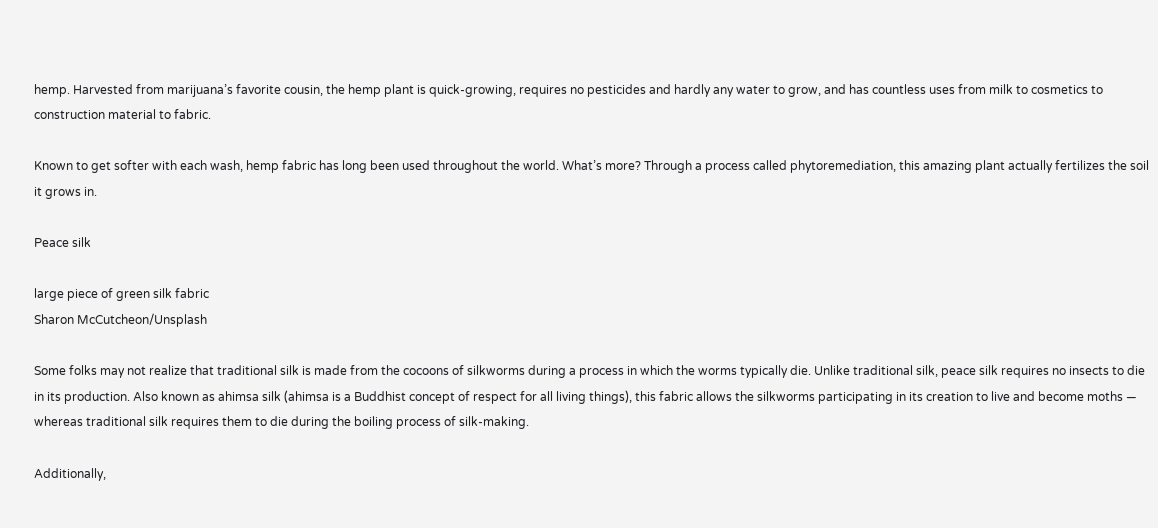hemp. Harvested from marijuana’s favorite cousin, the hemp plant is quick-growing, requires no pesticides and hardly any water to grow, and has countless uses from milk to cosmetics to construction material to fabric.

Known to get softer with each wash, hemp fabric has long been used throughout the world. What’s more? Through a process called phytoremediation, this amazing plant actually fertilizes the soil it grows in.

Peace silk

large piece of green silk fabric
Sharon McCutcheon/Unsplash

Some folks may not realize that traditional silk is made from the cocoons of silkworms during a process in which the worms typically die. Unlike traditional silk, peace silk requires no insects to die in its production. Also known as ahimsa silk (ahimsa is a Buddhist concept of respect for all living things), this fabric allows the silkworms participating in its creation to live and become moths — whereas traditional silk requires them to die during the boiling process of silk-making.

Additionally,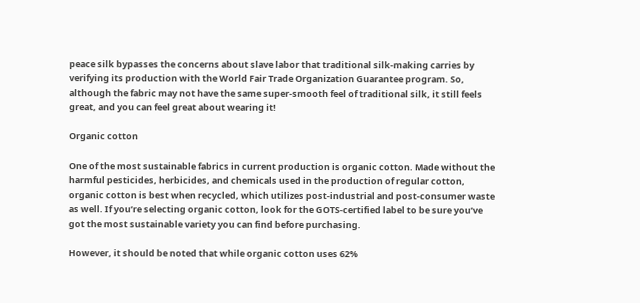peace silk bypasses the concerns about slave labor that traditional silk-making carries by verifying its production with the World Fair Trade Organization Guarantee program. So, although the fabric may not have the same super-smooth feel of traditional silk, it still feels great, and you can feel great about wearing it!

Organic cotton

One of the most sustainable fabrics in current production is organic cotton. Made without the harmful pesticides, herbicides, and chemicals used in the production of regular cotton, organic cotton is best when recycled, which utilizes post-industrial and post-consumer waste as well. If you’re selecting organic cotton, look for the GOTS-certified label to be sure you’ve got the most sustainable variety you can find before purchasing.

However, it should be noted that while organic cotton uses 62%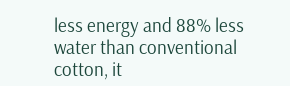less energy and 88% less water than conventional cotton, it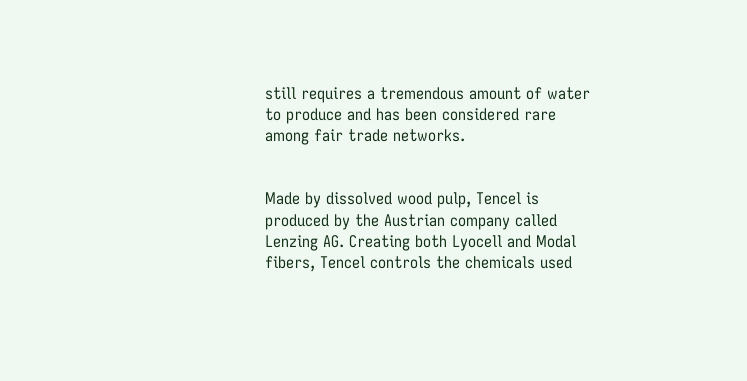still requires a tremendous amount of water to produce and has been considered rare among fair trade networks.


Made by dissolved wood pulp, Tencel is produced by the Austrian company called Lenzing AG. Creating both Lyocell and Modal fibers, Tencel controls the chemicals used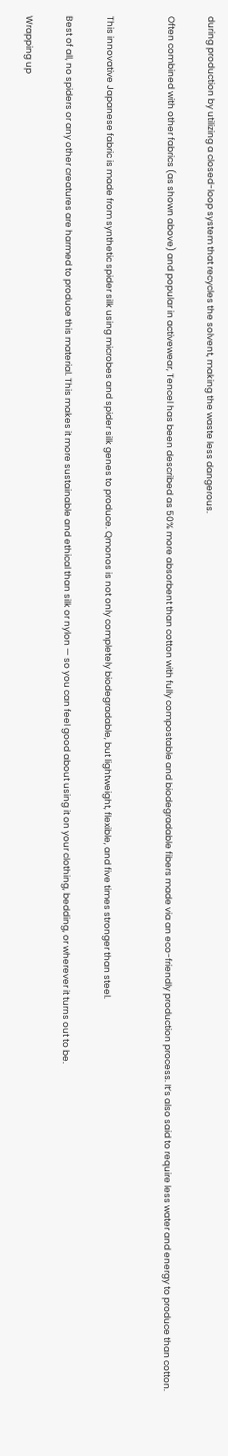during production by utilizing a closed-loop system that recycles the solvent, making the waste less dangerous.

Often combined with other fabrics (as shown above) and popular in activewear, Tencel has been described as 50% more absorbent than cotton with fully compostable and biodegradable fibers made via an eco-friendly production process. It’s also said to require less water and energy to produce than cotton.


This innovative Japanese fabric is made from synthetic spider silk using microbes and spider silk genes to produce. Qmonos is not only completely biodegradable, but lightweight, flexible, and five times stronger than steel.

Best of all, no spiders or any other creatures are harmed to produce this material. This makes it more sustainable and ethical than silk or nylon — so you can feel good about using it on your clothing, bedding, or wherever it turns out to be.

Wrapping up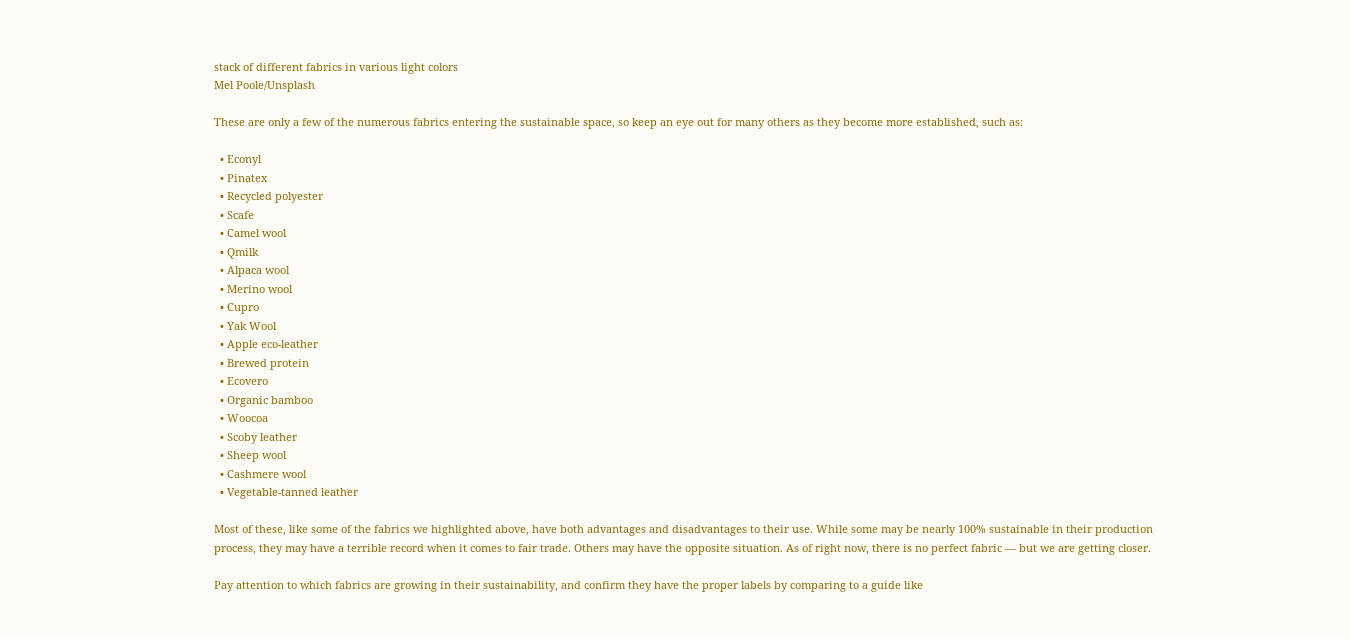stack of different fabrics in various light colors
Mel Poole/Unsplash

These are only a few of the numerous fabrics entering the sustainable space, so keep an eye out for many others as they become more established, such as:

  • Econyl
  • Pinatex
  • Recycled polyester
  • Scafe
  • Camel wool
  • Qmilk
  • Alpaca wool
  • Merino wool
  • Cupro
  • Yak Wool
  • Apple eco-leather
  • Brewed protein
  • Ecovero
  • Organic bamboo
  • Woocoa
  • Scoby leather
  • Sheep wool
  • Cashmere wool
  • Vegetable-tanned leather

Most of these, like some of the fabrics we highlighted above, have both advantages and disadvantages to their use. While some may be nearly 100% sustainable in their production process, they may have a terrible record when it comes to fair trade. Others may have the opposite situation. As of right now, there is no perfect fabric — but we are getting closer.

Pay attention to which fabrics are growing in their sustainability, and confirm they have the proper labels by comparing to a guide like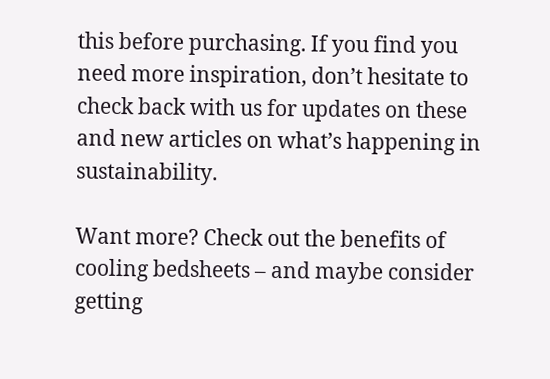this before purchasing. If you find you need more inspiration, don’t hesitate to check back with us for updates on these and new articles on what’s happening in sustainability.

Want more? Check out the benefits of cooling bedsheets – and maybe consider getting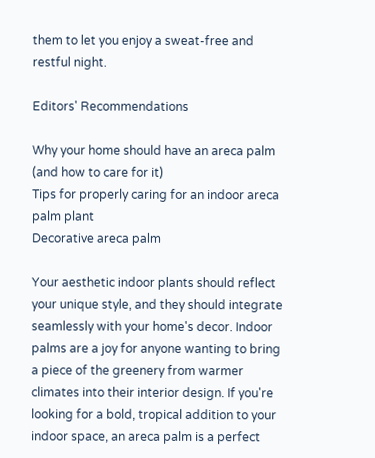them to let you enjoy a sweat-free and restful night.

Editors' Recommendations

Why your home should have an areca palm (and how to care for it)
Tips for properly caring for an indoor areca palm plant
Decorative areca palm

Your aesthetic indoor plants should reflect your unique style, and they should integrate seamlessly with your home's decor. Indoor palms are a joy for anyone wanting to bring a piece of the greenery from warmer climates into their interior design. If you're looking for a bold, tropical addition to your indoor space, an areca palm is a perfect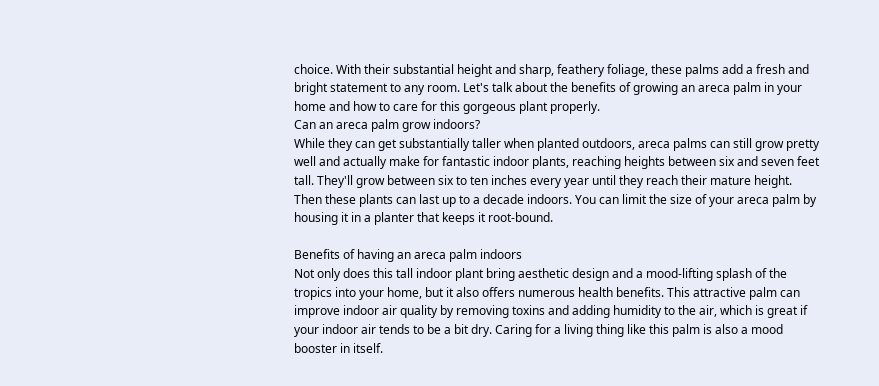choice. With their substantial height and sharp, feathery foliage, these palms add a fresh and bright statement to any room. Let's talk about the benefits of growing an areca palm in your home and how to care for this gorgeous plant properly.
Can an areca palm grow indoors?
While they can get substantially taller when planted outdoors, areca palms can still grow pretty well and actually make for fantastic indoor plants, reaching heights between six and seven feet tall. They'll grow between six to ten inches every year until they reach their mature height. Then these plants can last up to a decade indoors. You can limit the size of your areca palm by housing it in a planter that keeps it root-bound.

Benefits of having an areca palm indoors
Not only does this tall indoor plant bring aesthetic design and a mood-lifting splash of the tropics into your home, but it also offers numerous health benefits. This attractive palm can improve indoor air quality by removing toxins and adding humidity to the air, which is great if your indoor air tends to be a bit dry. Caring for a living thing like this palm is also a mood booster in itself.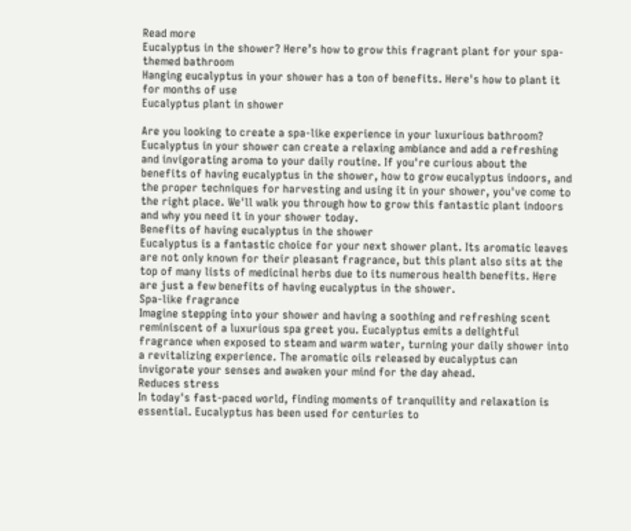Read more
Eucalyptus in the shower? Here’s how to grow this fragrant plant for your spa-themed bathroom
Hanging eucalyptus in your shower has a ton of benefits. Here's how to plant it for months of use
Eucalyptus plant in shower

Are you looking to create a spa-like experience in your luxurious bathroom? Eucalyptus in your shower can create a relaxing ambiance and add a refreshing and invigorating aroma to your daily routine. If you're curious about the benefits of having eucalyptus in the shower, how to grow eucalyptus indoors, and the proper techniques for harvesting and using it in your shower, you've come to the right place. We'll walk you through how to grow this fantastic plant indoors and why you need it in your shower today.
Benefits of having eucalyptus in the shower
Eucalyptus is a fantastic choice for your next shower plant. Its aromatic leaves are not only known for their pleasant fragrance, but this plant also sits at the top of many lists of medicinal herbs due to its numerous health benefits. Here are just a few benefits of having eucalyptus in the shower.
Spa-like fragrance
Imagine stepping into your shower and having a soothing and refreshing scent reminiscent of a luxurious spa greet you. Eucalyptus emits a delightful fragrance when exposed to steam and warm water, turning your daily shower into a revitalizing experience. The aromatic oils released by eucalyptus can invigorate your senses and awaken your mind for the day ahead.
Reduces stress
In today's fast-paced world, finding moments of tranquility and relaxation is essential. Eucalyptus has been used for centuries to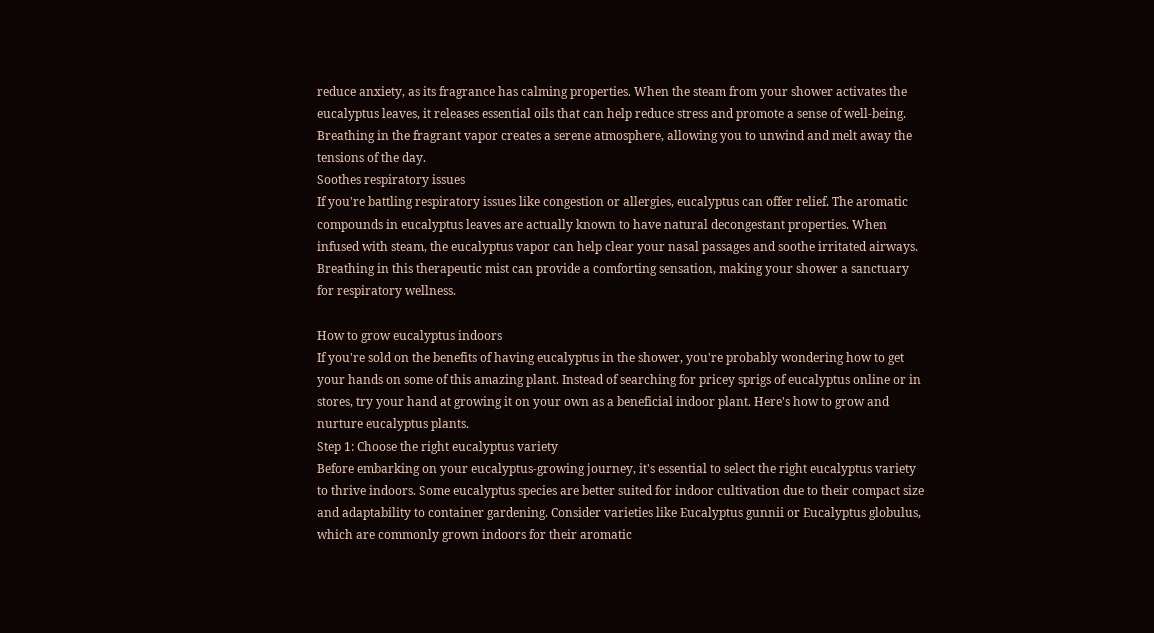reduce anxiety, as its fragrance has calming properties. When the steam from your shower activates the eucalyptus leaves, it releases essential oils that can help reduce stress and promote a sense of well-being. Breathing in the fragrant vapor creates a serene atmosphere, allowing you to unwind and melt away the tensions of the day.
Soothes respiratory issues
If you're battling respiratory issues like congestion or allergies, eucalyptus can offer relief. The aromatic compounds in eucalyptus leaves are actually known to have natural decongestant properties. When infused with steam, the eucalyptus vapor can help clear your nasal passages and soothe irritated airways. Breathing in this therapeutic mist can provide a comforting sensation, making your shower a sanctuary for respiratory wellness.

How to grow eucalyptus indoors
If you're sold on the benefits of having eucalyptus in the shower, you're probably wondering how to get your hands on some of this amazing plant. Instead of searching for pricey sprigs of eucalyptus online or in stores, try your hand at growing it on your own as a beneficial indoor plant. Here's how to grow and nurture eucalyptus plants.
Step 1: Choose the right eucalyptus variety
Before embarking on your eucalyptus-growing journey, it's essential to select the right eucalyptus variety to thrive indoors. Some eucalyptus species are better suited for indoor cultivation due to their compact size and adaptability to container gardening. Consider varieties like Eucalyptus gunnii or Eucalyptus globulus, which are commonly grown indoors for their aromatic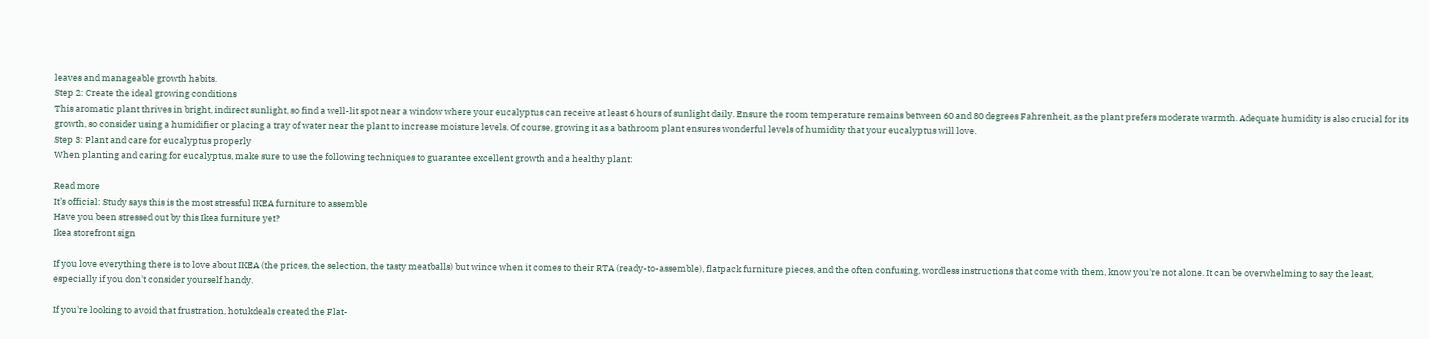leaves and manageable growth habits.
Step 2: Create the ideal growing conditions
This aromatic plant thrives in bright, indirect sunlight, so find a well-lit spot near a window where your eucalyptus can receive at least 6 hours of sunlight daily. Ensure the room temperature remains between 60 and 80 degrees Fahrenheit, as the plant prefers moderate warmth. Adequate humidity is also crucial for its growth, so consider using a humidifier or placing a tray of water near the plant to increase moisture levels. Of course, growing it as a bathroom plant ensures wonderful levels of humidity that your eucalyptus will love.
Step 3: Plant and care for eucalyptus properly
When planting and caring for eucalyptus, make sure to use the following techniques to guarantee excellent growth and a healthy plant:

Read more
It’s official: Study says this is the most stressful IKEA furniture to assemble
Have you been stressed out by this Ikea furniture yet?
Ikea storefront sign

If you love everything there is to love about IKEA (the prices, the selection, the tasty meatballs) but wince when it comes to their RTA (ready-to-assemble), flatpack furniture pieces, and the often confusing, wordless instructions that come with them, know you're not alone. It can be overwhelming to say the least, especially if you don't consider yourself handy.

If you're looking to avoid that frustration, hotukdeals created the Flat-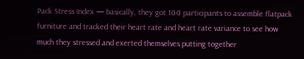Pack Stress Index — basically, they got 100 participants to assemble flatpack furniture and tracked their heart rate and heart rate variance to see how much they stressed and exerted themselves putting together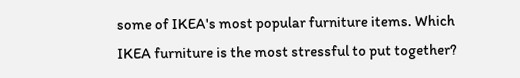some of IKEA's most popular furniture items. Which IKEA furniture is the most stressful to put together?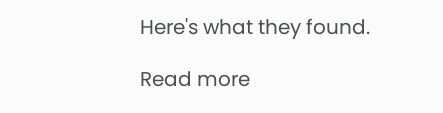Here's what they found.

Read more